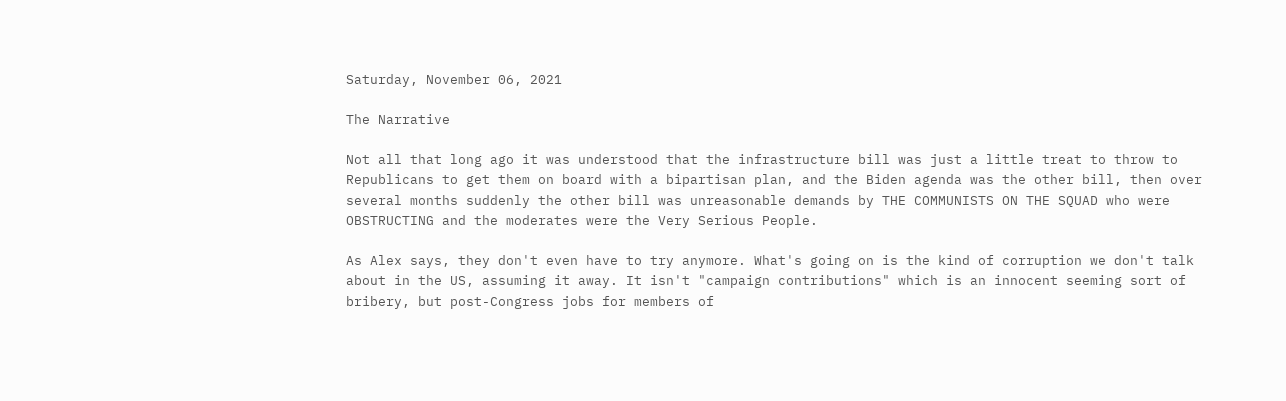Saturday, November 06, 2021

The Narrative

Not all that long ago it was understood that the infrastructure bill was just a little treat to throw to Republicans to get them on board with a bipartisan plan, and the Biden agenda was the other bill, then over several months suddenly the other bill was unreasonable demands by THE COMMUNISTS ON THE SQUAD who were OBSTRUCTING and the moderates were the Very Serious People.

As Alex says, they don't even have to try anymore. What's going on is the kind of corruption we don't talk about in the US, assuming it away. It isn't "campaign contributions" which is an innocent seeming sort of bribery, but post-Congress jobs for members of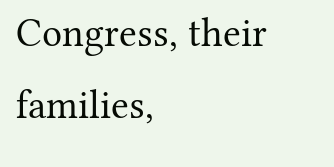Congress, their families,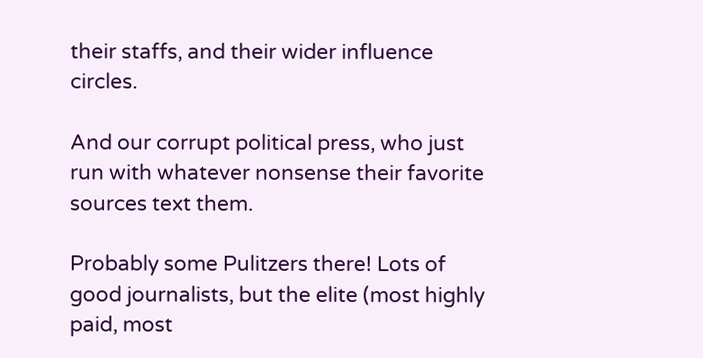their staffs, and their wider influence circles.

And our corrupt political press, who just run with whatever nonsense their favorite sources text them.

Probably some Pulitzers there! Lots of good journalists, but the elite (most highly paid, most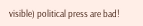visible) political press are bad!